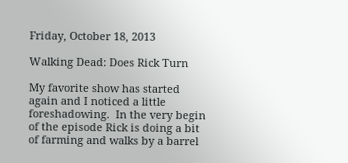Friday, October 18, 2013

Walking Dead: Does Rick Turn

My favorite show has started again and I noticed a little foreshadowing.  In the very begin of the episode Rick is doing a bit of farming and walks by a barrel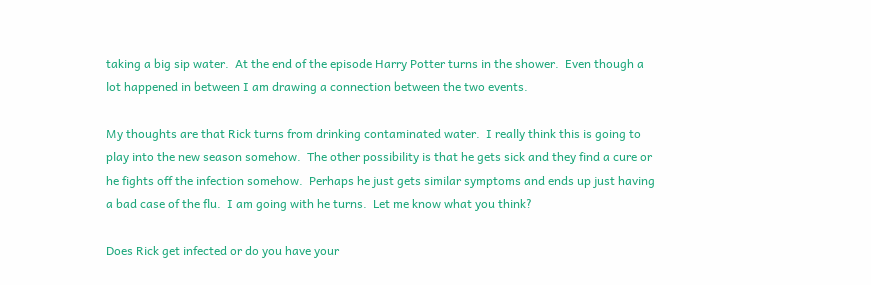taking a big sip water.  At the end of the episode Harry Potter turns in the shower.  Even though a lot happened in between I am drawing a connection between the two events.

My thoughts are that Rick turns from drinking contaminated water.  I really think this is going to play into the new season somehow.  The other possibility is that he gets sick and they find a cure or he fights off the infection somehow.  Perhaps he just gets similar symptoms and ends up just having a bad case of the flu.  I am going with he turns.  Let me know what you think?

Does Rick get infected or do you have your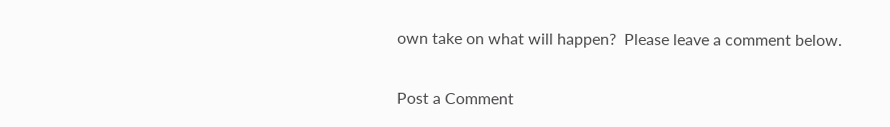own take on what will happen?  Please leave a comment below.

Post a Comment